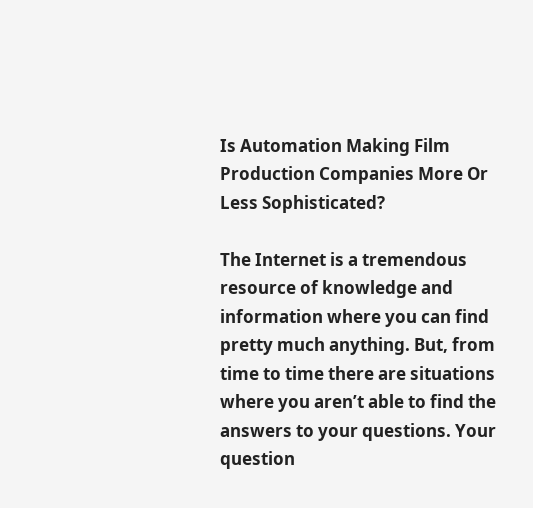Is Automation Making Film Production Companies More Or Less Sophisticated?

The Internet is a tremendous resource of knowledge and information where you can find pretty much anything. But, from time to time there are situations where you aren’t able to find the answers to your questions. Your question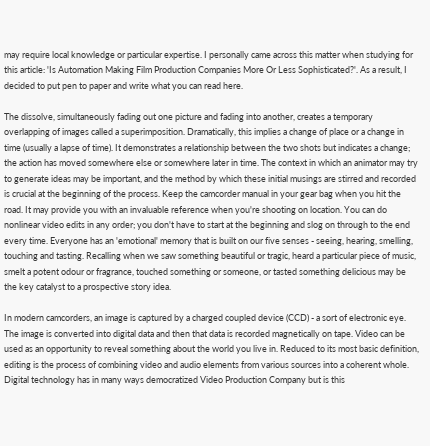may require local knowledge or particular expertise. I personally came across this matter when studying for this article: 'Is Automation Making Film Production Companies More Or Less Sophisticated?'. As a result, I decided to put pen to paper and write what you can read here.

The dissolve, simultaneously fading out one picture and fading into another, creates a temporary overlapping of images called a superimposition. Dramatically, this implies a change of place or a change in time (usually a lapse of time). It demonstrates a relationship between the two shots but indicates a change; the action has moved somewhere else or somewhere later in time. The context in which an animator may try to generate ideas may be important, and the method by which these initial musings are stirred and recorded is crucial at the beginning of the process. Keep the camcorder manual in your gear bag when you hit the road. It may provide you with an invaluable reference when you're shooting on location. You can do nonlinear video edits in any order; you don't have to start at the beginning and slog on through to the end every time. Everyone has an 'emotional' memory that is built on our five senses - seeing, hearing, smelling, touching and tasting. Recalling when we saw something beautiful or tragic, heard a particular piece of music, smelt a potent odour or fragrance, touched something or someone, or tasted something delicious may be the key catalyst to a prospective story idea.

In modern camcorders, an image is captured by a charged coupled device (CCD) - a sort of electronic eye. The image is converted into digital data and then that data is recorded magnetically on tape. Video can be used as an opportunity to reveal something about the world you live in. Reduced to its most basic definition, editing is the process of combining video and audio elements from various sources into a coherent whole. Digital technology has in many ways democratized Video Production Company but is this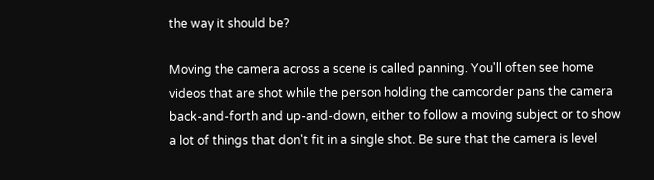the way it should be?

Moving the camera across a scene is called panning. You'll often see home videos that are shot while the person holding the camcorder pans the camera back-and-forth and up-and-down, either to follow a moving subject or to show a lot of things that don't fit in a single shot. Be sure that the camera is level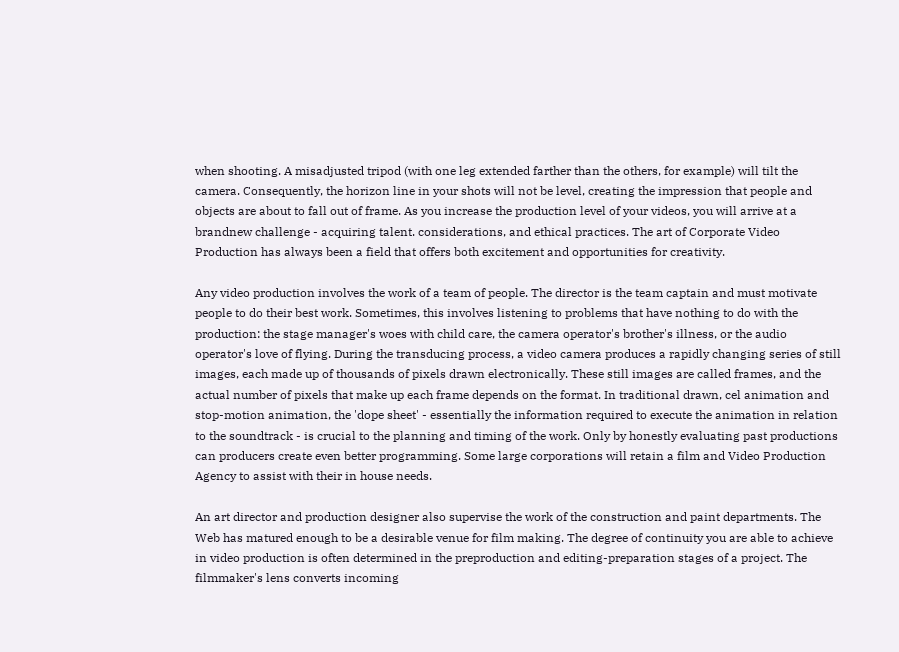when shooting. A misadjusted tripod (with one leg extended farther than the others, for example) will tilt the camera. Consequently, the horizon line in your shots will not be level, creating the impression that people and objects are about to fall out of frame. As you increase the production level of your videos, you will arrive at a brandnew challenge - acquiring talent. considerations, and ethical practices. The art of Corporate Video Production has always been a field that offers both excitement and opportunities for creativity.

Any video production involves the work of a team of people. The director is the team captain and must motivate people to do their best work. Sometimes, this involves listening to problems that have nothing to do with the production: the stage manager's woes with child care, the camera operator's brother's illness, or the audio operator's love of flying. During the transducing process, a video camera produces a rapidly changing series of still images, each made up of thousands of pixels drawn electronically. These still images are called frames, and the actual number of pixels that make up each frame depends on the format. In traditional drawn, cel animation and stop-motion animation, the 'dope sheet' - essentially the information required to execute the animation in relation to the soundtrack - is crucial to the planning and timing of the work. Only by honestly evaluating past productions can producers create even better programming. Some large corporations will retain a film and Video Production Agency to assist with their in house needs.

An art director and production designer also supervise the work of the construction and paint departments. The Web has matured enough to be a desirable venue for film making. The degree of continuity you are able to achieve in video production is often determined in the preproduction and editing-preparation stages of a project. The filmmaker's lens converts incoming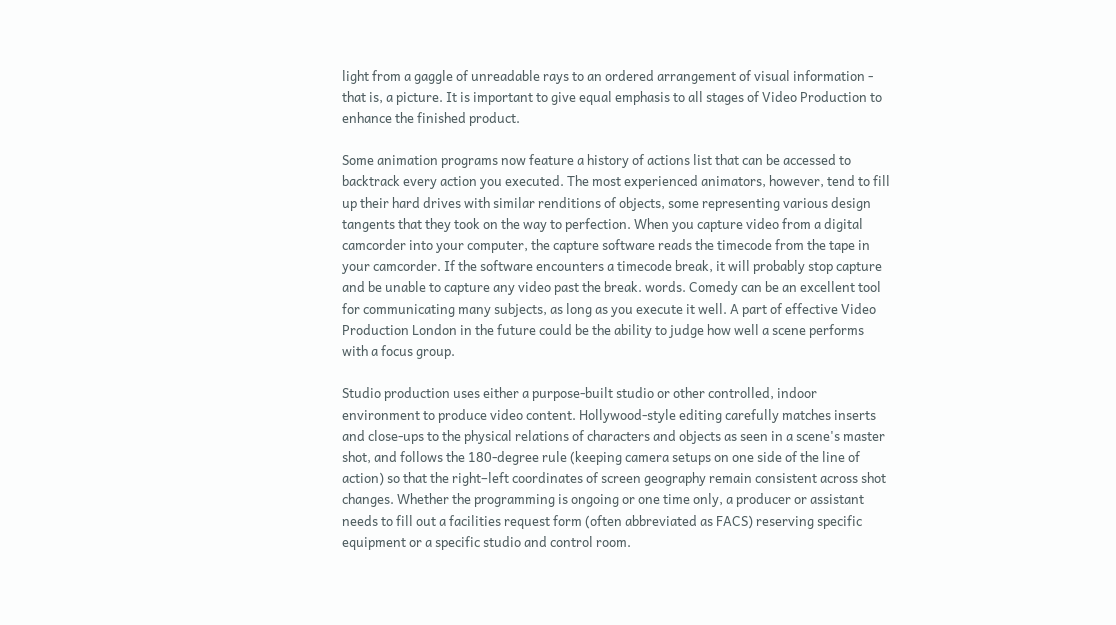light from a gaggle of unreadable rays to an ordered arrangement of visual information - that is, a picture. It is important to give equal emphasis to all stages of Video Production to enhance the finished product.

Some animation programs now feature a history of actions list that can be accessed to backtrack every action you executed. The most experienced animators, however, tend to fill up their hard drives with similar renditions of objects, some representing various design tangents that they took on the way to perfection. When you capture video from a digital camcorder into your computer, the capture software reads the timecode from the tape in your camcorder. If the software encounters a timecode break, it will probably stop capture and be unable to capture any video past the break. words. Comedy can be an excellent tool for communicating many subjects, as long as you execute it well. A part of effective Video Production London in the future could be the ability to judge how well a scene performs with a focus group.

Studio production uses either a purpose-built studio or other controlled, indoor environment to produce video content. Hollywood-style editing carefully matches inserts and close-ups to the physical relations of characters and objects as seen in a scene's master shot, and follows the 180-degree rule (keeping camera setups on one side of the line of action) so that the right–left coordinates of screen geography remain consistent across shot changes. Whether the programming is ongoing or one time only, a producer or assistant needs to fill out a facilities request form (often abbreviated as FACS) reserving specific equipment or a specific studio and control room.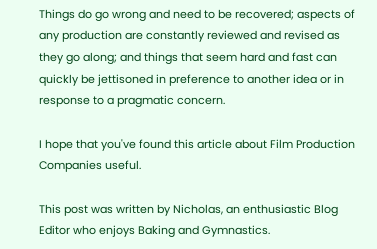Things do go wrong and need to be recovered; aspects of any production are constantly reviewed and revised as they go along; and things that seem hard and fast can quickly be jettisoned in preference to another idea or in response to a pragmatic concern.

I hope that you've found this article about Film Production Companies useful.

This post was written by Nicholas, an enthusiastic Blog Editor who enjoys Baking and Gymnastics.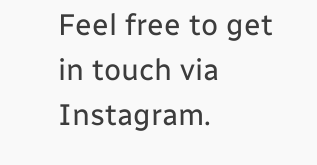Feel free to get in touch via Instagram.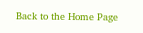Back to the Home Page